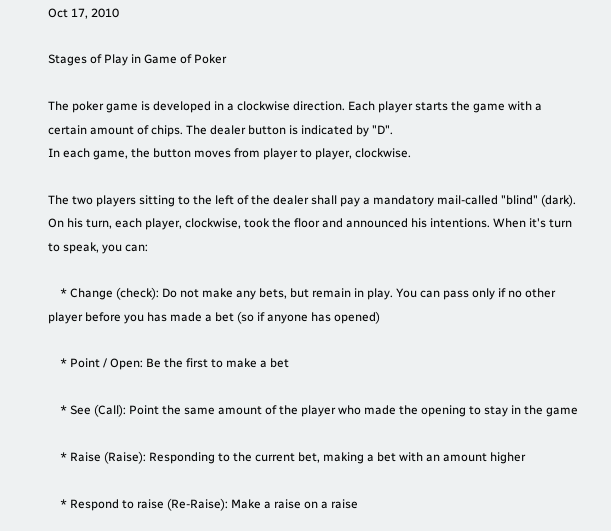Oct 17, 2010

Stages of Play in Game of Poker

The poker game is developed in a clockwise direction. Each player starts the game with a certain amount of chips. The dealer button is indicated by "D".
In each game, the button moves from player to player, clockwise.

The two players sitting to the left of the dealer shall pay a mandatory mail-called "blind" (dark). On his turn, each player, clockwise, took the floor and announced his intentions. When it's turn to speak, you can:

    * Change (check): Do not make any bets, but remain in play. You can pass only if no other player before you has made a bet (so if anyone has opened)

    * Point / Open: Be the first to make a bet

    * See (Call): Point the same amount of the player who made the opening to stay in the game

    * Raise (Raise): Responding to the current bet, making a bet with an amount higher

    * Respond to raise (Re-Raise): Make a raise on a raise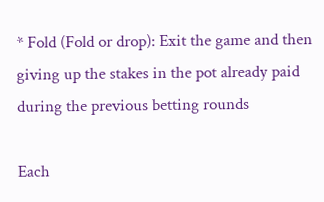* Fold (Fold or drop): Exit the game and then giving up the stakes in the pot already paid during the previous betting rounds

Each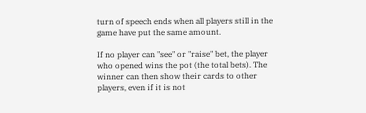turn of speech ends when all players still in the game have put the same amount.

If no player can "see" or "raise" bet, the player who opened wins the pot (the total bets). The winner can then show their cards to other players, even if it is not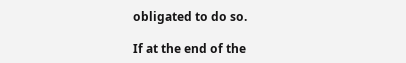obligated to do so.

If at the end of the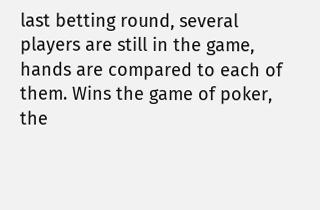last betting round, several players are still in the game, hands are compared to each of them. Wins the game of poker, the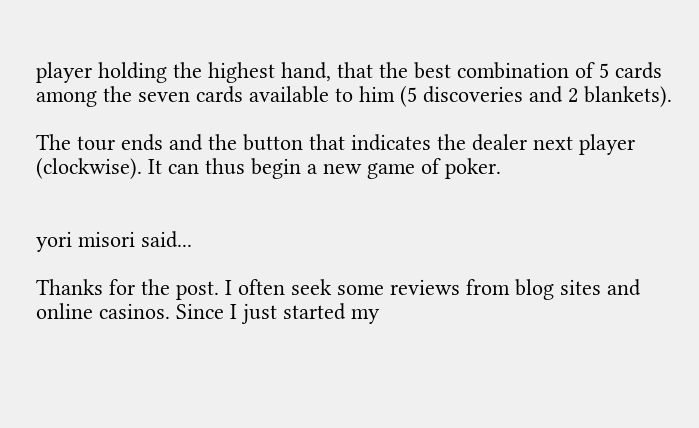player holding the highest hand, that the best combination of 5 cards among the seven cards available to him (5 discoveries and 2 blankets).

The tour ends and the button that indicates the dealer next player (clockwise). It can thus begin a new game of poker.


yori misori said...

Thanks for the post. I often seek some reviews from blog sites and online casinos. Since I just started my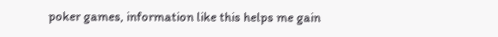poker games, information like this helps me gain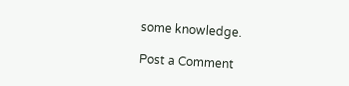some knowledge.

Post a Comment